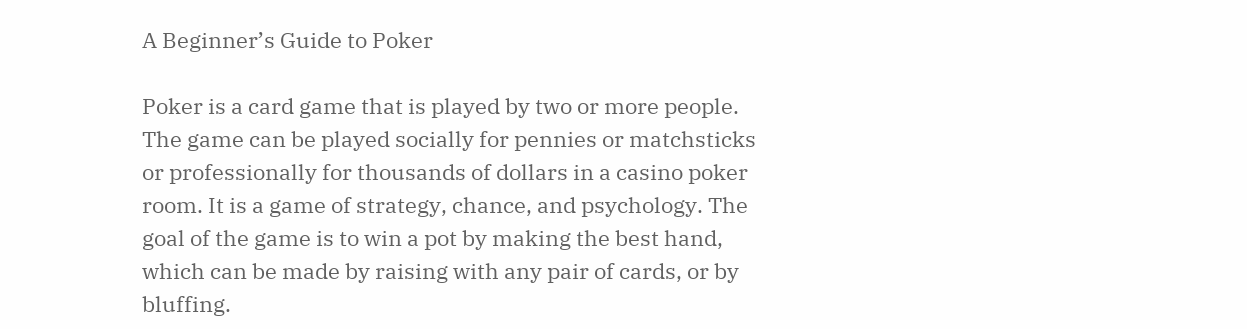A Beginner’s Guide to Poker

Poker is a card game that is played by two or more people. The game can be played socially for pennies or matchsticks or professionally for thousands of dollars in a casino poker room. It is a game of strategy, chance, and psychology. The goal of the game is to win a pot by making the best hand, which can be made by raising with any pair of cards, or by bluffing.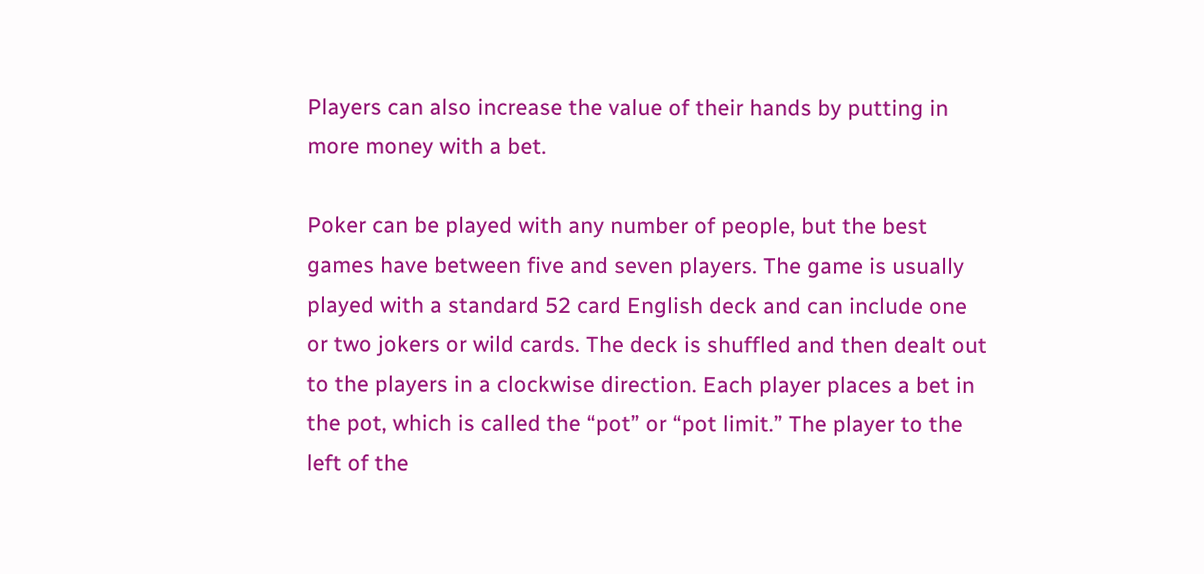Players can also increase the value of their hands by putting in more money with a bet.

Poker can be played with any number of people, but the best games have between five and seven players. The game is usually played with a standard 52 card English deck and can include one or two jokers or wild cards. The deck is shuffled and then dealt out to the players in a clockwise direction. Each player places a bet in the pot, which is called the “pot” or “pot limit.” The player to the left of the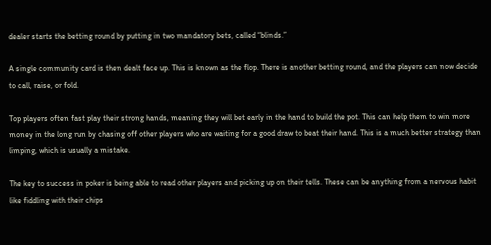dealer starts the betting round by putting in two mandatory bets, called “blinds.”

A single community card is then dealt face up. This is known as the flop. There is another betting round, and the players can now decide to call, raise, or fold.

Top players often fast play their strong hands, meaning they will bet early in the hand to build the pot. This can help them to win more money in the long run by chasing off other players who are waiting for a good draw to beat their hand. This is a much better strategy than limping, which is usually a mistake.

The key to success in poker is being able to read other players and picking up on their tells. These can be anything from a nervous habit like fiddling with their chips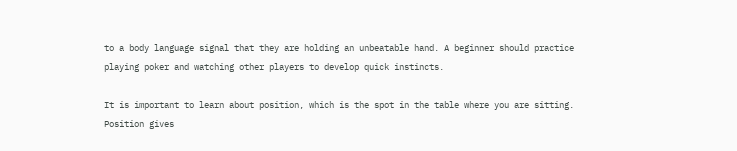to a body language signal that they are holding an unbeatable hand. A beginner should practice playing poker and watching other players to develop quick instincts.

It is important to learn about position, which is the spot in the table where you are sitting. Position gives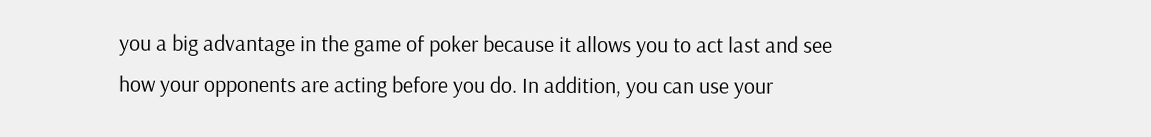you a big advantage in the game of poker because it allows you to act last and see how your opponents are acting before you do. In addition, you can use your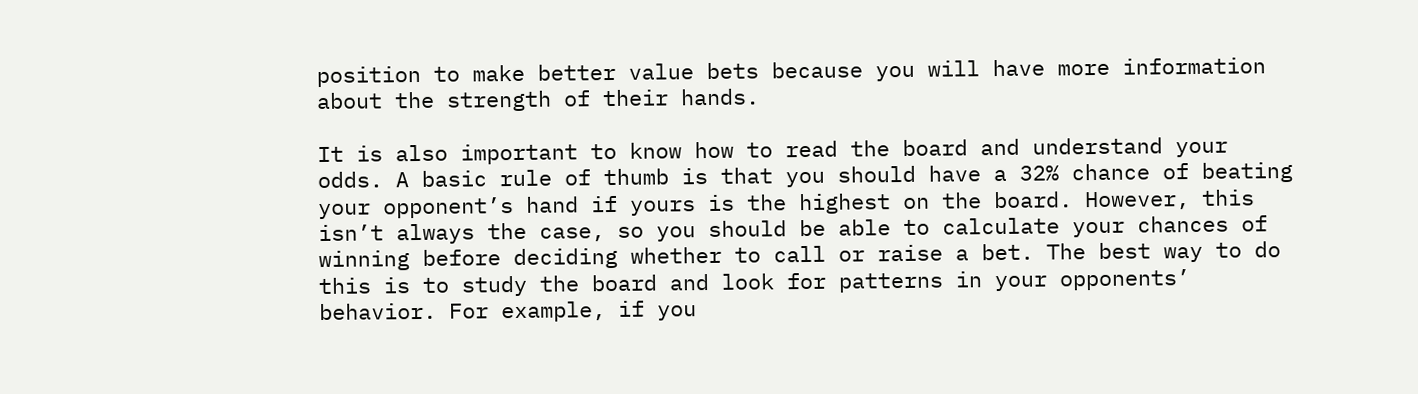position to make better value bets because you will have more information about the strength of their hands.

It is also important to know how to read the board and understand your odds. A basic rule of thumb is that you should have a 32% chance of beating your opponent’s hand if yours is the highest on the board. However, this isn’t always the case, so you should be able to calculate your chances of winning before deciding whether to call or raise a bet. The best way to do this is to study the board and look for patterns in your opponents’ behavior. For example, if you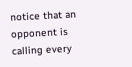notice that an opponent is calling every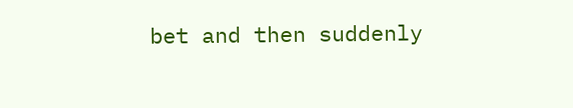bet and then suddenly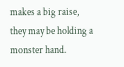makes a big raise, they may be holding a monster hand.